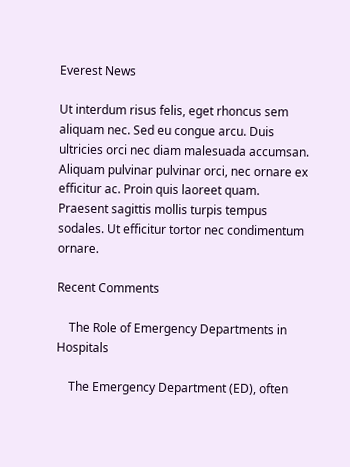Everest News

Ut interdum risus felis, eget rhoncus sem aliquam nec. Sed eu congue arcu. Duis ultricies orci nec diam malesuada accumsan. Aliquam pulvinar pulvinar orci, nec ornare ex efficitur ac. Proin quis laoreet quam. Praesent sagittis mollis turpis tempus sodales. Ut efficitur tortor nec condimentum ornare.

Recent Comments

    The Role of Emergency Departments in Hospitals

    The Emergency Department (ED), often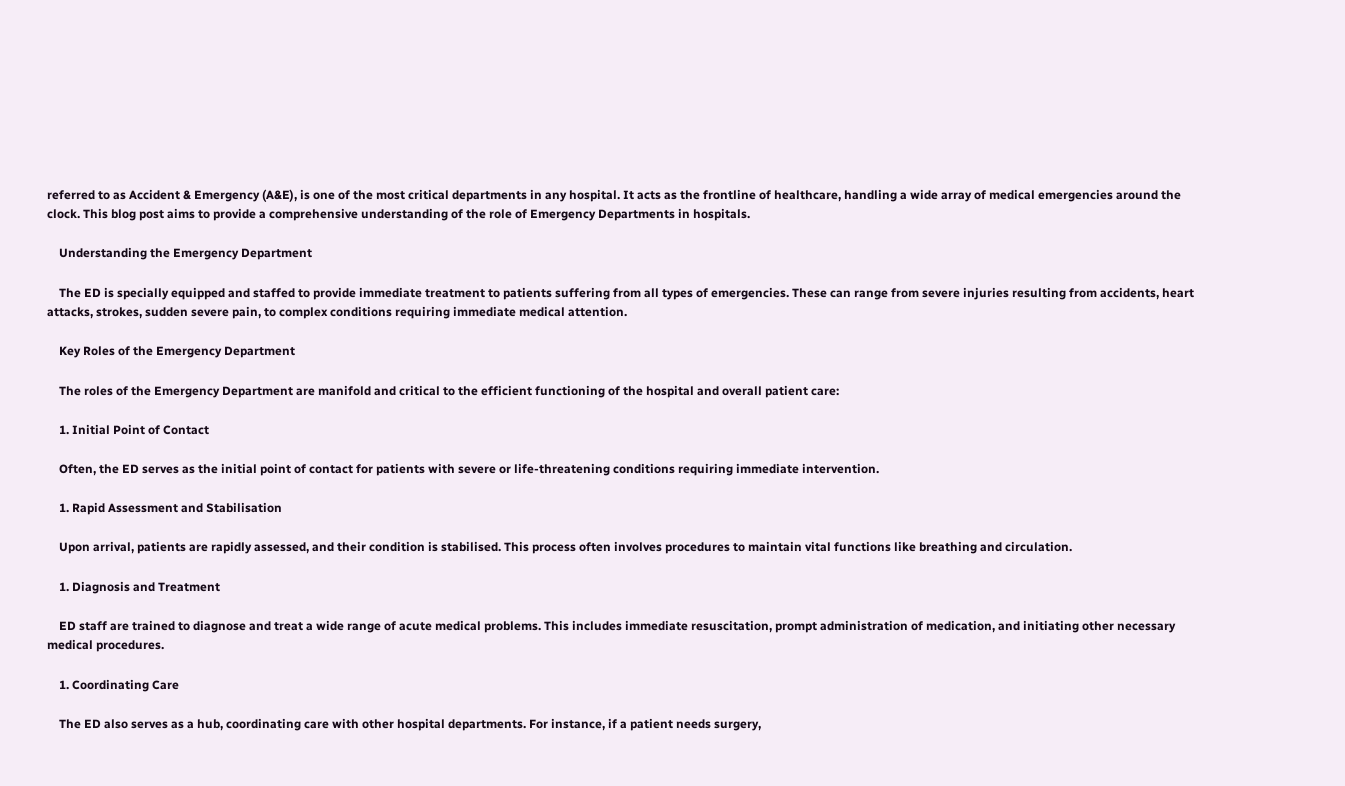referred to as Accident & Emergency (A&E), is one of the most critical departments in any hospital. It acts as the frontline of healthcare, handling a wide array of medical emergencies around the clock. This blog post aims to provide a comprehensive understanding of the role of Emergency Departments in hospitals.

    Understanding the Emergency Department

    The ED is specially equipped and staffed to provide immediate treatment to patients suffering from all types of emergencies. These can range from severe injuries resulting from accidents, heart attacks, strokes, sudden severe pain, to complex conditions requiring immediate medical attention.

    Key Roles of the Emergency Department

    The roles of the Emergency Department are manifold and critical to the efficient functioning of the hospital and overall patient care:

    1. Initial Point of Contact

    Often, the ED serves as the initial point of contact for patients with severe or life-threatening conditions requiring immediate intervention.

    1. Rapid Assessment and Stabilisation

    Upon arrival, patients are rapidly assessed, and their condition is stabilised. This process often involves procedures to maintain vital functions like breathing and circulation.

    1. Diagnosis and Treatment

    ED staff are trained to diagnose and treat a wide range of acute medical problems. This includes immediate resuscitation, prompt administration of medication, and initiating other necessary medical procedures.

    1. Coordinating Care

    The ED also serves as a hub, coordinating care with other hospital departments. For instance, if a patient needs surgery,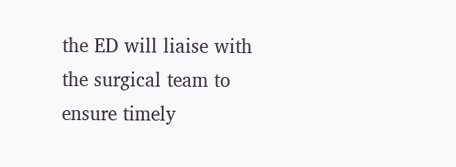the ED will liaise with the surgical team to ensure timely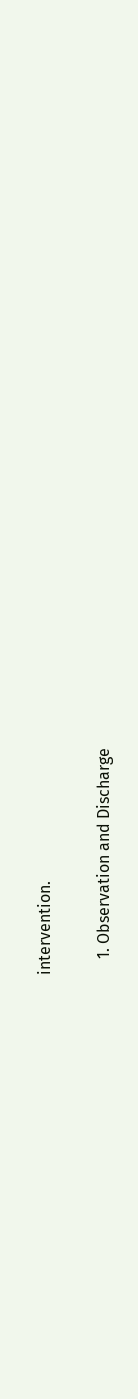intervention.

    1. Observation and Discharge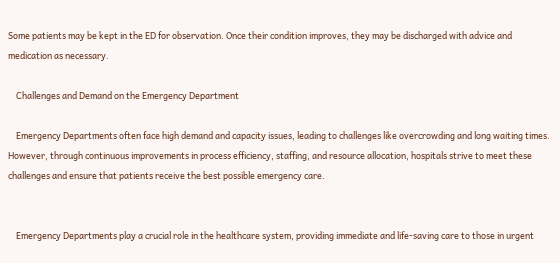Some patients may be kept in the ED for observation. Once their condition improves, they may be discharged with advice and medication as necessary.

    Challenges and Demand on the Emergency Department

    Emergency Departments often face high demand and capacity issues, leading to challenges like overcrowding and long waiting times. However, through continuous improvements in process efficiency, staffing, and resource allocation, hospitals strive to meet these challenges and ensure that patients receive the best possible emergency care.


    Emergency Departments play a crucial role in the healthcare system, providing immediate and life-saving care to those in urgent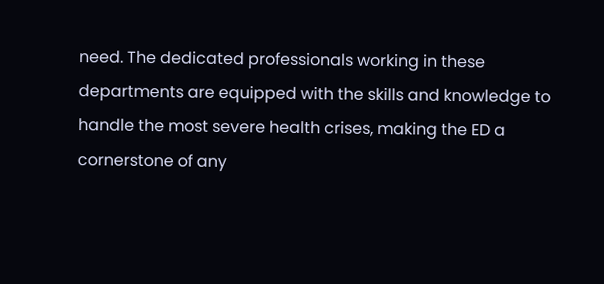need. The dedicated professionals working in these departments are equipped with the skills and knowledge to handle the most severe health crises, making the ED a cornerstone of any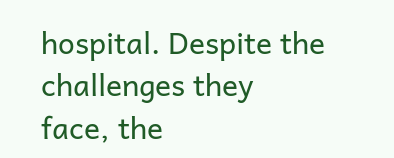hospital. Despite the challenges they face, the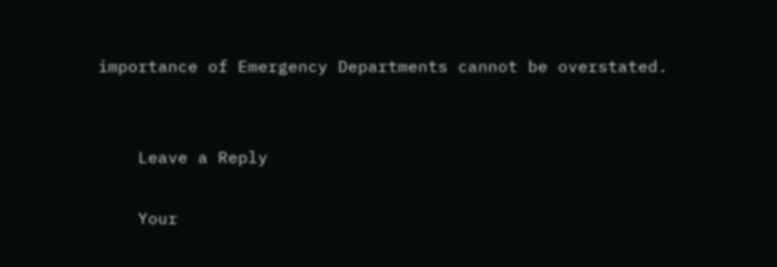importance of Emergency Departments cannot be overstated.


    Leave a Reply

    Your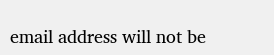email address will not be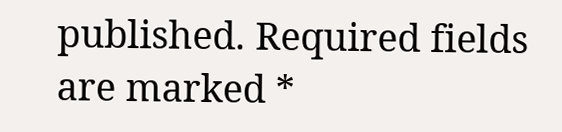published. Required fields are marked *